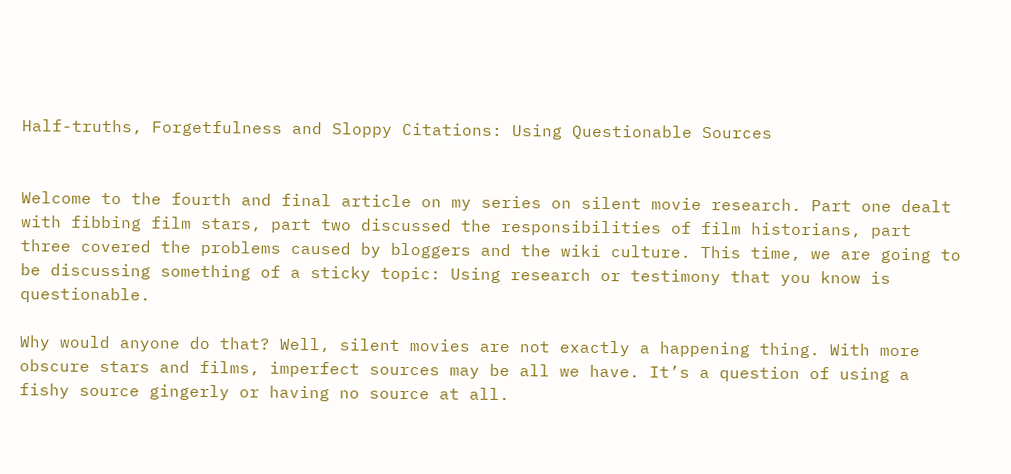Half-truths, Forgetfulness and Sloppy Citations: Using Questionable Sources


Welcome to the fourth and final article on my series on silent movie research. Part one dealt with fibbing film stars, part two discussed the responsibilities of film historians, part three covered the problems caused by bloggers and the wiki culture. This time, we are going to be discussing something of a sticky topic: Using research or testimony that you know is questionable.

Why would anyone do that? Well, silent movies are not exactly a happening thing. With more obscure stars and films, imperfect sources may be all we have. It’s a question of using a fishy source gingerly or having no source at all.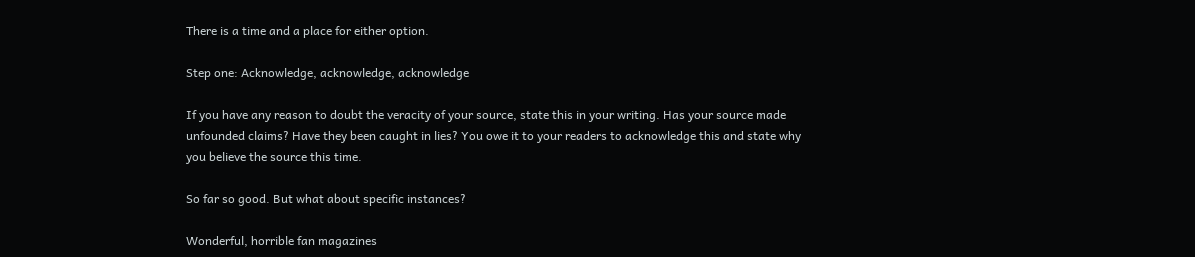There is a time and a place for either option.

Step one: Acknowledge, acknowledge, acknowledge

If you have any reason to doubt the veracity of your source, state this in your writing. Has your source made unfounded claims? Have they been caught in lies? You owe it to your readers to acknowledge this and state why you believe the source this time.

So far so good. But what about specific instances?

Wonderful, horrible fan magazines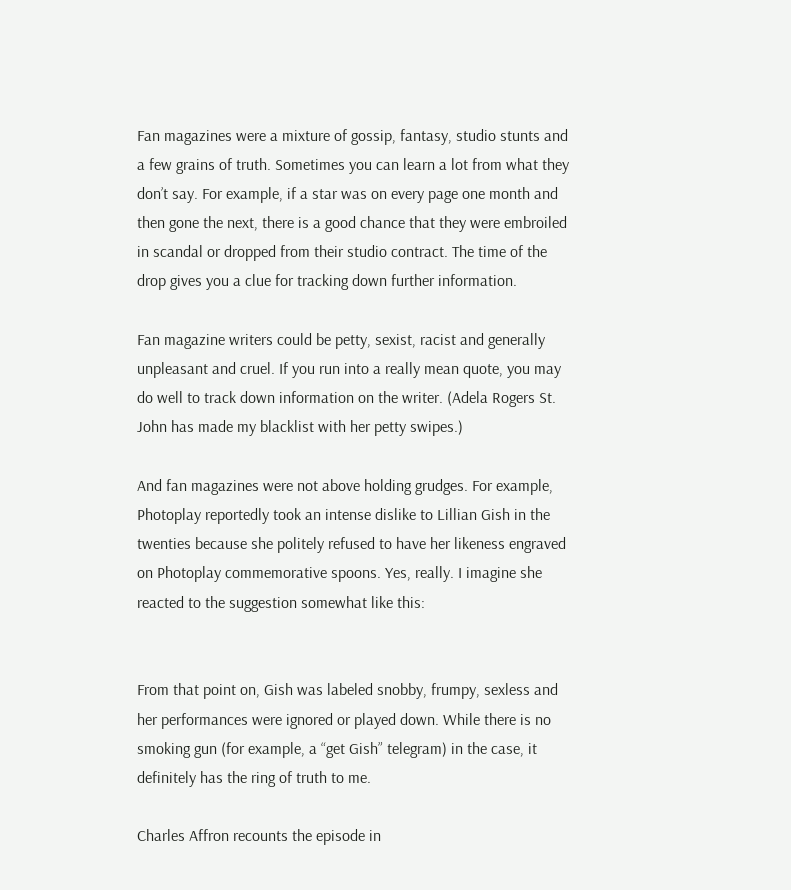Fan magazines were a mixture of gossip, fantasy, studio stunts and a few grains of truth. Sometimes you can learn a lot from what they don’t say. For example, if a star was on every page one month and then gone the next, there is a good chance that they were embroiled in scandal or dropped from their studio contract. The time of the drop gives you a clue for tracking down further information.

Fan magazine writers could be petty, sexist, racist and generally unpleasant and cruel. If you run into a really mean quote, you may do well to track down information on the writer. (Adela Rogers St. John has made my blacklist with her petty swipes.)

And fan magazines were not above holding grudges. For example, Photoplay reportedly took an intense dislike to Lillian Gish in the twenties because she politely refused to have her likeness engraved on Photoplay commemorative spoons. Yes, really. I imagine she reacted to the suggestion somewhat like this:


From that point on, Gish was labeled snobby, frumpy, sexless and her performances were ignored or played down. While there is no smoking gun (for example, a “get Gish” telegram) in the case, it definitely has the ring of truth to me.

Charles Affron recounts the episode in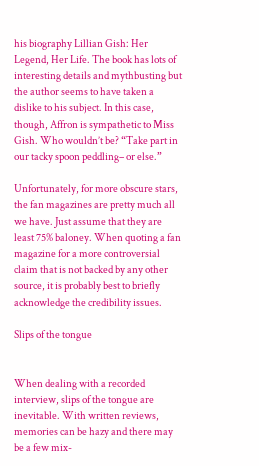his biography Lillian Gish: Her Legend, Her Life. The book has lots of interesting details and mythbusting but the author seems to have taken a dislike to his subject. In this case, though, Affron is sympathetic to Miss Gish. Who wouldn’t be? “Take part in our tacky spoon peddling– or else.”

Unfortunately, for more obscure stars, the fan magazines are pretty much all we have. Just assume that they are least 75% baloney. When quoting a fan magazine for a more controversial claim that is not backed by any other source, it is probably best to briefly acknowledge the credibility issues.

Slips of the tongue


When dealing with a recorded interview, slips of the tongue are inevitable. With written reviews, memories can be hazy and there may be a few mix-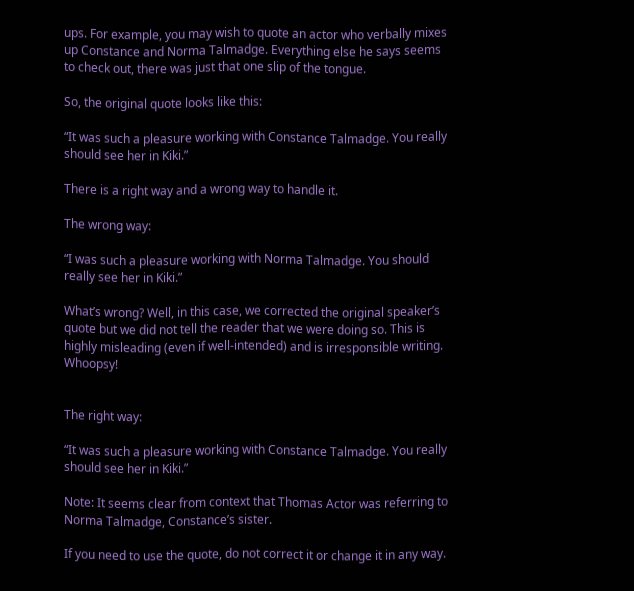ups. For example, you may wish to quote an actor who verbally mixes up Constance and Norma Talmadge. Everything else he says seems to check out, there was just that one slip of the tongue.

So, the original quote looks like this:

“It was such a pleasure working with Constance Talmadge. You really should see her in Kiki.”

There is a right way and a wrong way to handle it.

The wrong way:

“I was such a pleasure working with Norma Talmadge. You should really see her in Kiki.”

What’s wrong? Well, in this case, we corrected the original speaker’s quote but we did not tell the reader that we were doing so. This is highly misleading (even if well-intended) and is irresponsible writing. Whoopsy!


The right way:

“It was such a pleasure working with Constance Talmadge. You really should see her in Kiki.”

Note: It seems clear from context that Thomas Actor was referring to Norma Talmadge, Constance’s sister.

If you need to use the quote, do not correct it or change it in any way.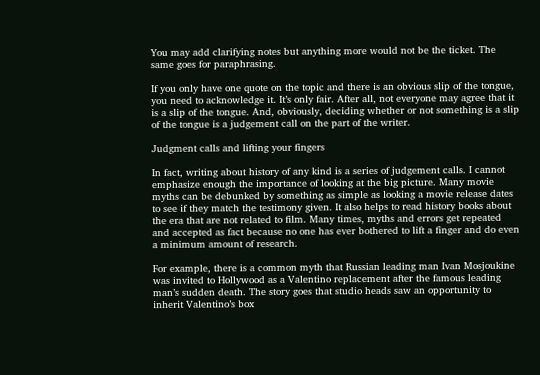You may add clarifying notes but anything more would not be the ticket. The same goes for paraphrasing.

If you only have one quote on the topic and there is an obvious slip of the tongue, you need to acknowledge it. It’s only fair. After all, not everyone may agree that it is a slip of the tongue. And, obviously, deciding whether or not something is a slip of the tongue is a judgement call on the part of the writer.

Judgment calls and lifting your fingers

In fact, writing about history of any kind is a series of judgement calls. I cannot emphasize enough the importance of looking at the big picture. Many movie myths can be debunked by something as simple as looking a movie release dates to see if they match the testimony given. It also helps to read history books about the era that are not related to film. Many times, myths and errors get repeated and accepted as fact because no one has ever bothered to lift a finger and do even a minimum amount of research.

For example, there is a common myth that Russian leading man Ivan Mosjoukine was invited to Hollywood as a Valentino replacement after the famous leading man’s sudden death. The story goes that studio heads saw an opportunity to inherit Valentino’s box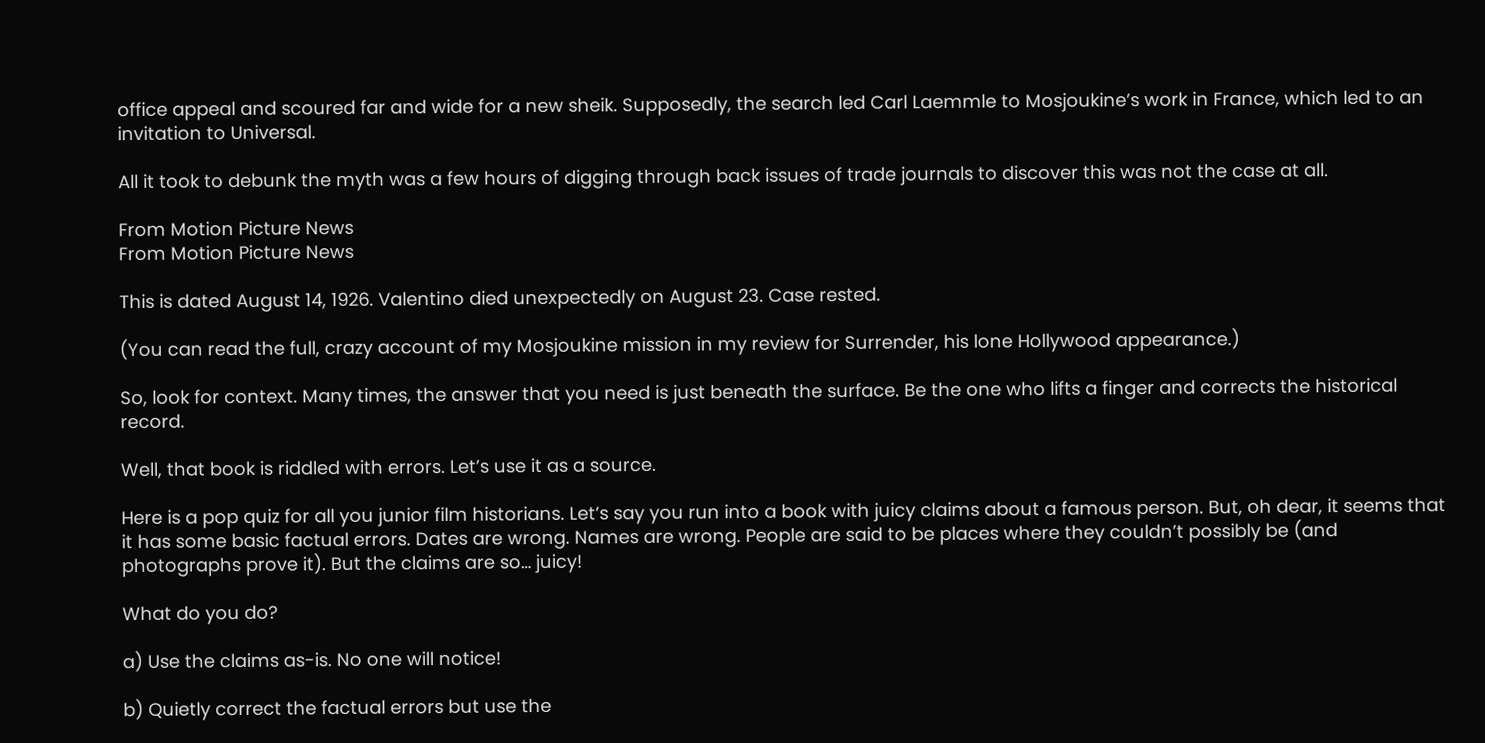office appeal and scoured far and wide for a new sheik. Supposedly, the search led Carl Laemmle to Mosjoukine’s work in France, which led to an invitation to Universal.

All it took to debunk the myth was a few hours of digging through back issues of trade journals to discover this was not the case at all.

From Motion Picture News
From Motion Picture News

This is dated August 14, 1926. Valentino died unexpectedly on August 23. Case rested.

(You can read the full, crazy account of my Mosjoukine mission in my review for Surrender, his lone Hollywood appearance.)

So, look for context. Many times, the answer that you need is just beneath the surface. Be the one who lifts a finger and corrects the historical record.

Well, that book is riddled with errors. Let’s use it as a source.

Here is a pop quiz for all you junior film historians. Let’s say you run into a book with juicy claims about a famous person. But, oh dear, it seems that it has some basic factual errors. Dates are wrong. Names are wrong. People are said to be places where they couldn’t possibly be (and photographs prove it). But the claims are so… juicy!

What do you do?

a) Use the claims as-is. No one will notice!

b) Quietly correct the factual errors but use the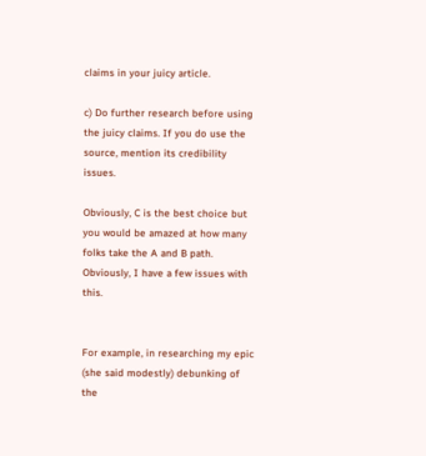claims in your juicy article.

c) Do further research before using the juicy claims. If you do use the source, mention its credibility issues.

Obviously, C is the best choice but you would be amazed at how many folks take the A and B path. Obviously, I have a few issues with this.


For example, in researching my epic (she said modestly) debunking of the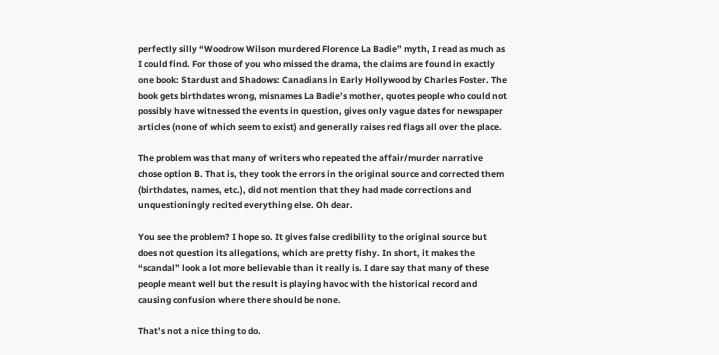perfectly silly “Woodrow Wilson murdered Florence La Badie” myth, I read as much as I could find. For those of you who missed the drama, the claims are found in exactly one book: Stardust and Shadows: Canadians in Early Hollywood by Charles Foster. The book gets birthdates wrong, misnames La Badie’s mother, quotes people who could not possibly have witnessed the events in question, gives only vague dates for newspaper articles (none of which seem to exist) and generally raises red flags all over the place.

The problem was that many of writers who repeated the affair/murder narrative chose option B. That is, they took the errors in the original source and corrected them (birthdates, names, etc.), did not mention that they had made corrections and unquestioningly recited everything else. Oh dear.

You see the problem? I hope so. It gives false credibility to the original source but does not question its allegations, which are pretty fishy. In short, it makes the “scandal” look a lot more believable than it really is. I dare say that many of these people meant well but the result is playing havoc with the historical record and causing confusion where there should be none.

That’s not a nice thing to do.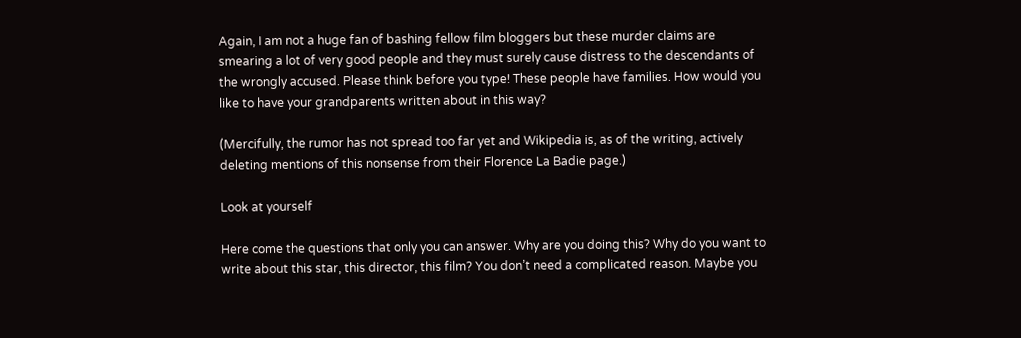Again, I am not a huge fan of bashing fellow film bloggers but these murder claims are smearing a lot of very good people and they must surely cause distress to the descendants of the wrongly accused. Please think before you type! These people have families. How would you like to have your grandparents written about in this way?

(Mercifully, the rumor has not spread too far yet and Wikipedia is, as of the writing, actively deleting mentions of this nonsense from their Florence La Badie page.)

Look at yourself

Here come the questions that only you can answer. Why are you doing this? Why do you want to write about this star, this director, this film? You don’t need a complicated reason. Maybe you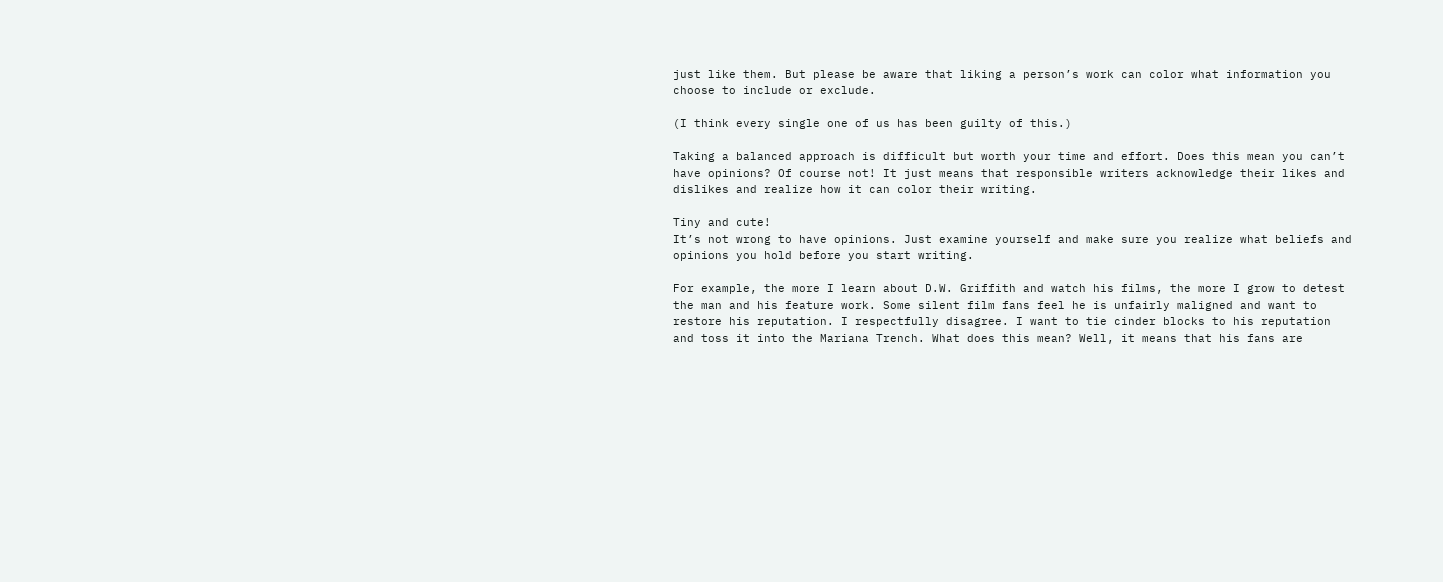just like them. But please be aware that liking a person’s work can color what information you choose to include or exclude.

(I think every single one of us has been guilty of this.)

Taking a balanced approach is difficult but worth your time and effort. Does this mean you can’t have opinions? Of course not! It just means that responsible writers acknowledge their likes and dislikes and realize how it can color their writing.

Tiny and cute!
It’s not wrong to have opinions. Just examine yourself and make sure you realize what beliefs and opinions you hold before you start writing.

For example, the more I learn about D.W. Griffith and watch his films, the more I grow to detest the man and his feature work. Some silent film fans feel he is unfairly maligned and want to restore his reputation. I respectfully disagree. I want to tie cinder blocks to his reputation and toss it into the Mariana Trench. What does this mean? Well, it means that his fans are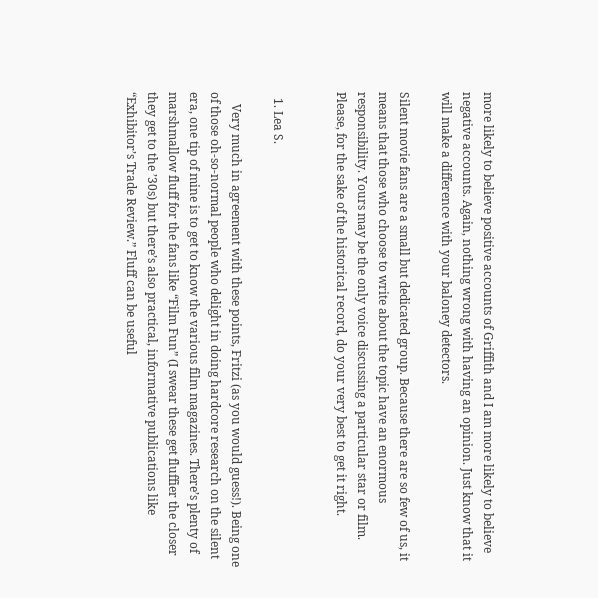more likely to believe positive accounts of Griffith and I am more likely to believe negative accounts. Again, nothing wrong with having an opinion. Just know that it will make a difference with your baloney detectors.

Silent movie fans are a small but dedicated group. Because there are so few of us, it means that those who choose to write about the topic have an enormous responsibility. Yours may be the only voice discussing a particular star or film. Please, for the sake of the historical record, do your very best to get it right.


  1. Lea S.

    Very much in agreement with these points, Fritzi (as you would guess!). Being one of those oh-so-normal people who delight in doing hardcore research on the silent era, one tip of mine is to get to know the various film magazines. There’s plenty of marshmallow fluff for the fans like “Film Fun” (I swear these get fluffier the closer they get to the ’30s) but there’s also practical, informative publications like “Exhibitor’s Trade Review.” Fluff can be useful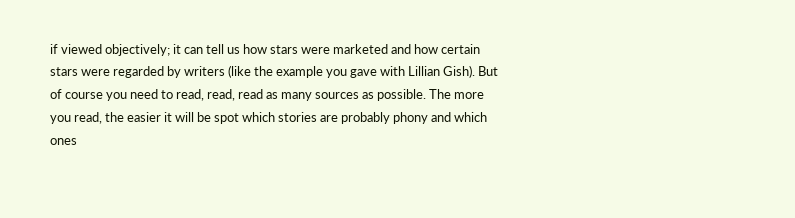if viewed objectively; it can tell us how stars were marketed and how certain stars were regarded by writers (like the example you gave with Lillian Gish). But of course you need to read, read, read as many sources as possible. The more you read, the easier it will be spot which stories are probably phony and which ones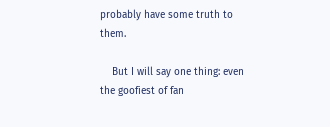probably have some truth to them.

    But I will say one thing: even the goofiest of fan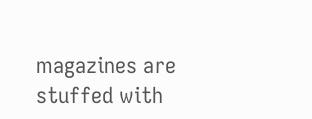magazines are stuffed with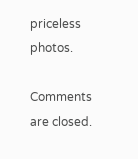priceless photos.

Comments are closed.